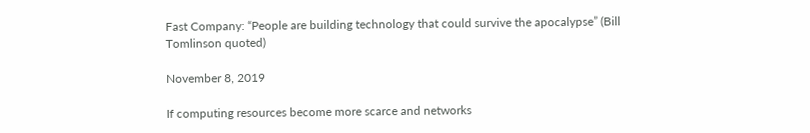Fast Company: “People are building technology that could survive the apocalypse” (Bill Tomlinson quoted)

November 8, 2019

If computing resources become more scarce and networks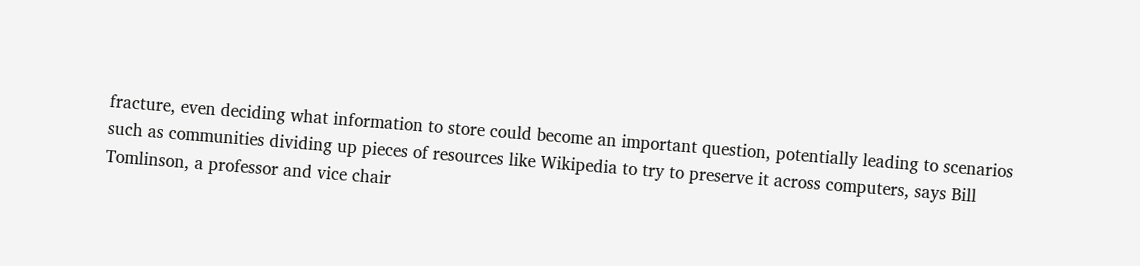fracture, even deciding what information to store could become an important question, potentially leading to scenarios such as communities dividing up pieces of resources like Wikipedia to try to preserve it across computers, says Bill Tomlinson, a professor and vice chair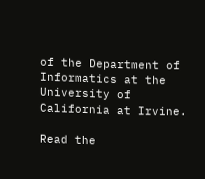of the Department of Informatics at the University of California at Irvine.

Read the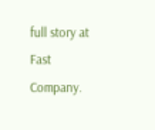full story at Fast Company.